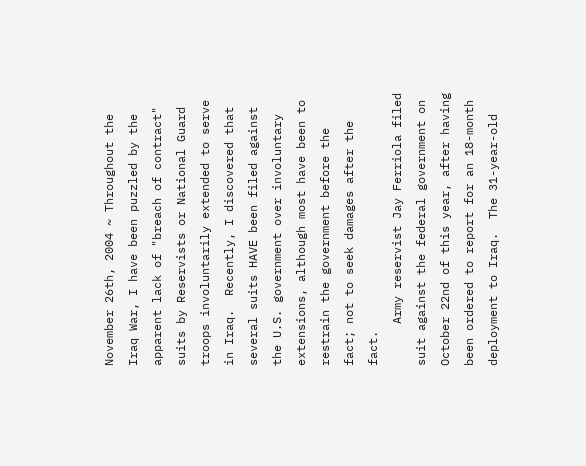November 26th, 2004 ~ Throughout the Iraq War, I have been puzzled by the apparent lack of "breach of contract" suits by Reservists or National Guard troops involuntarily extended to serve in Iraq.  Recently, I discovered that several suits HAVE been filed against the U.S. government over involuntary extensions, although most have been to restrain the government before the fact; not to seek damages after the fact.
      Army reservist Jay Ferriola filed suit against the federal government on October 22nd of this year, after having been ordered to report for an 18-month deployment to Iraq.  The 31-year-old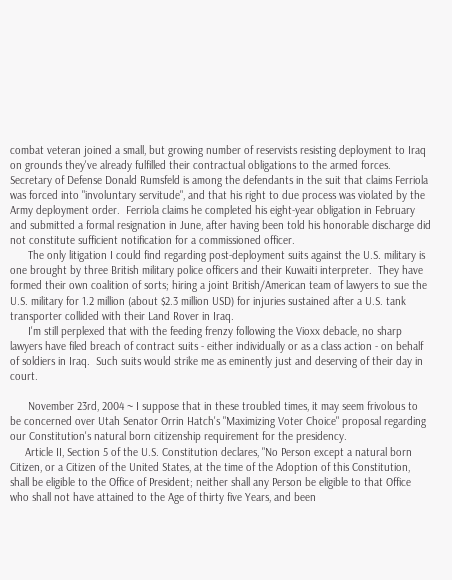combat veteran joined a small, but growing number of reservists resisting deployment to Iraq on grounds they've already fulfilled their contractual obligations to the armed forces.  Secretary of Defense Donald Rumsfeld is among the defendants in the suit that claims Ferriola was forced into "involuntary servitude", and that his right to due process was violated by the Army deployment order.  Ferriola claims he completed his eight-year obligation in February and submitted a formal resignation in June, after having been told his honorable discharge did not constitute sufficient notification for a commissioned officer.
      The only litigation I could find regarding post-deployment suits against the U.S. military is one brought by three British military police officers and their Kuwaiti interpreter.  They have formed their own coalition of sorts; hiring a joint British/American team of lawyers to sue the U.S. military for 1.2 million (about $2.3 million USD) for injuries sustained after a U.S. tank transporter collided with their Land Rover in Iraq.
      I'm still perplexed that with the feeding frenzy following the Vioxx debacle, no sharp lawyers have filed breach of contract suits - either individually or as a class action - on behalf of soldiers in Iraq.  Such suits would strike me as eminently just and deserving of their day in court.

      November 23rd, 2004 ~ I suppose that in these troubled times, it may seem frivolous to be concerned over Utah Senator Orrin Hatch's "Maximizing Voter Choice" proposal regarding our Constitution's natural born citizenship requirement for the presidency.
     Article II, Section 5 of the U.S. Constitution declares, "No Person except a natural born Citizen, or a Citizen of the United States, at the time of the Adoption of this Constitution, shall be eligible to the Office of President; neither shall any Person be eligible to that Office who shall not have attained to the Age of thirty five Years, and been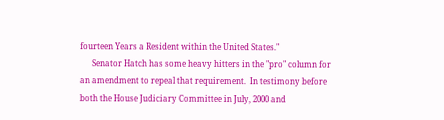fourteen Years a Resident within the United States."
      Senator Hatch has some heavy hitters in the "pro" column for an amendment to repeal that requirement.  In testimony before both the House Judiciary Committee in July, 2000 and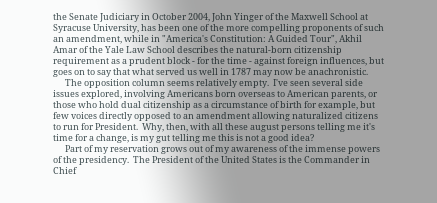the Senate Judiciary in October 2004, John Yinger of the Maxwell School at Syracuse University, has been one of the more compelling proponents of such an amendment, while in "America's Constitution: A Guided Tour", Akhil Amar of the Yale Law School describes the natural-born citizenship requirement as a prudent block - for the time - against foreign influences, but goes on to say that what served us well in 1787 may now be anachronistic.
      The opposition column seems relatively empty.  I've seen several side issues explored, involving Americans born overseas to American parents, or those who hold dual citizenship as a circumstance of birth for example, but few voices directly opposed to an amendment allowing naturalized citizens to run for President.  Why, then, with all these august persons telling me it's time for a change, is my gut telling me this is not a good idea?
      Part of my reservation grows out of my awareness of the immense powers of the presidency.  The President of the United States is the Commander in Chief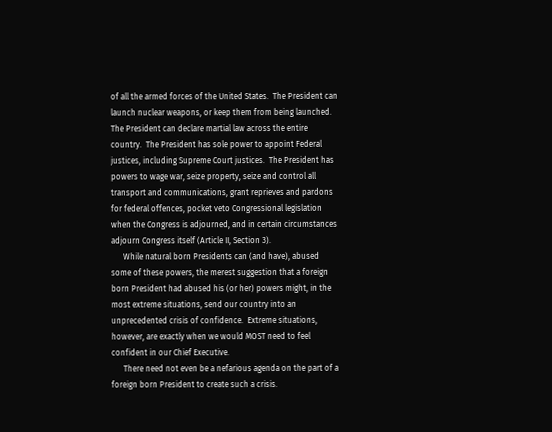of all the armed forces of the United States.  The President can launch nuclear weapons, or keep them from being launched.  The President can declare martial law across the entire country.  The President has sole power to appoint Federal justices, including Supreme Court justices.  The President has powers to wage war, seize property, seize and control all transport and communications, grant reprieves and pardons for federal offences, pocket veto Congressional legislation when the Congress is adjourned, and in certain circumstances adjourn Congress itself (Article II, Section 3).
      While natural born Presidents can (and have), abused some of these powers, the merest suggestion that a foreign born President had abused his (or her) powers might, in the most extreme situations, send our country into an unprecedented crisis of confidence.  Extreme situations, however, are exactly when we would MOST need to feel confident in our Chief Executive.
      There need not even be a nefarious agenda on the part of a foreign born President to create such a crisis.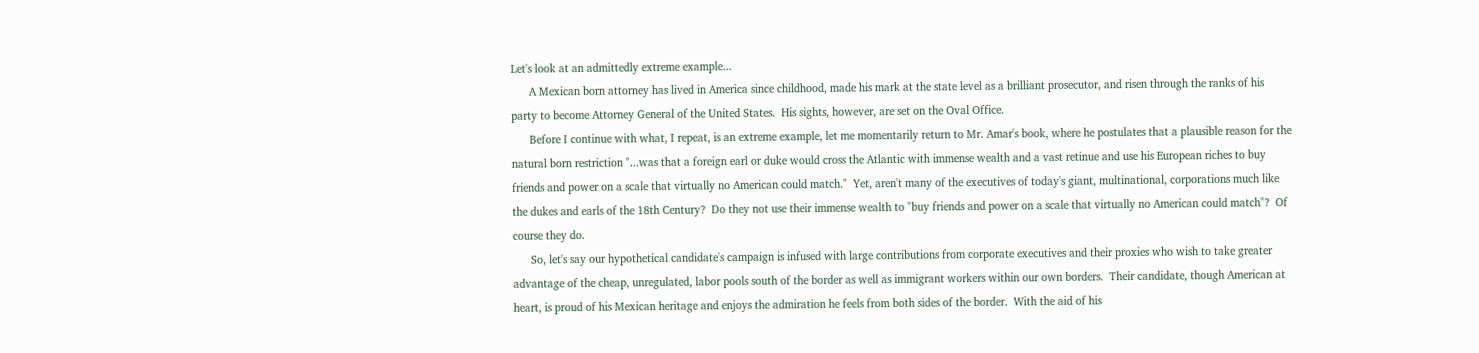Let's look at an admittedly extreme example...
      A Mexican born attorney has lived in America since childhood, made his mark at the state level as a brilliant prosecutor, and risen through the ranks of his party to become Attorney General of the United States.  His sights, however, are set on the Oval Office.
      Before I continue with what, I repeat, is an extreme example, let me momentarily return to Mr. Amar's book, where he postulates that a plausible reason for the natural born restriction "...was that a foreign earl or duke would cross the Atlantic with immense wealth and a vast retinue and use his European riches to buy friends and power on a scale that virtually no American could match."  Yet, aren't many of the executives of today's giant, multinational, corporations much like the dukes and earls of the 18th Century?  Do they not use their immense wealth to "buy friends and power on a scale that virtually no American could match"?  Of course they do.
      So, let's say our hypothetical candidate's campaign is infused with large contributions from corporate executives and their proxies who wish to take greater advantage of the cheap, unregulated, labor pools south of the border as well as immigrant workers within our own borders.  Their candidate, though American at heart, is proud of his Mexican heritage and enjoys the admiration he feels from both sides of the border.  With the aid of his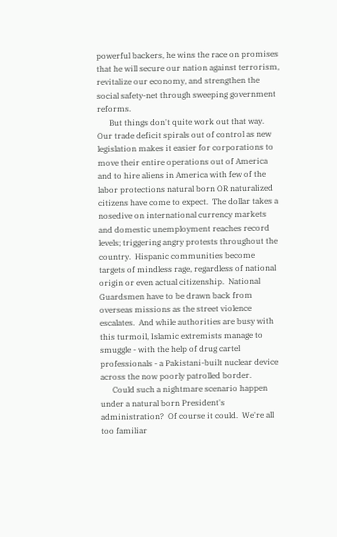powerful backers, he wins the race on promises that he will secure our nation against terrorism, revitalize our economy, and strengthen the social safety-net through sweeping government reforms.
      But things don't quite work out that way.  Our trade deficit spirals out of control as new legislation makes it easier for corporations to move their entire operations out of America and to hire aliens in America with few of the labor protections natural born OR naturalized citizens have come to expect.  The dollar takes a nosedive on international currency markets and domestic unemployment reaches record levels; triggering angry protests throughout the country.  Hispanic communities become targets of mindless rage, regardless of national origin or even actual citizenship.  National Guardsmen have to be drawn back from overseas missions as the street violence escalates.  And while authorities are busy with this turmoil, Islamic extremists manage to smuggle - with the help of drug cartel professionals - a Pakistani-built nuclear device across the now poorly patrolled border.
      Could such a nightmare scenario happen under a natural born President's administration?  Of course it could.  We're all too familiar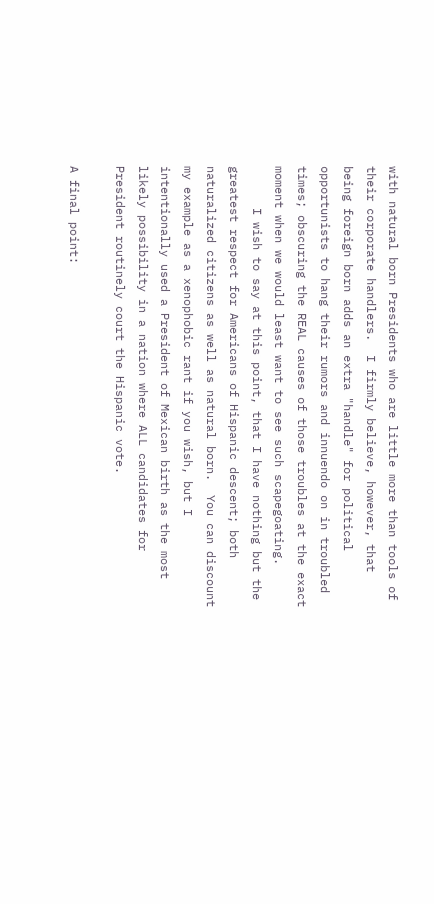with natural born Presidents who are little more than tools of their corporate handlers.  I firmly believe, however, that being foreign born adds an extra "handle" for political opportunists to hang their rumors and innuendo on in troubled times; obscuring the REAL causes of those troubles at the exact moment when we would least want to see such scapegoating.
      I wish to say at this point, that I have nothing but the greatest respect for Americans of Hispanic descent; both naturalized citizens as well as natural born.  You can discount my example as a xenophobic rant if you wish, but I intentionally used a President of Mexican birth as the most likely possibility in a nation where ALL candidates for President routinely court the Hispanic vote.

A final point: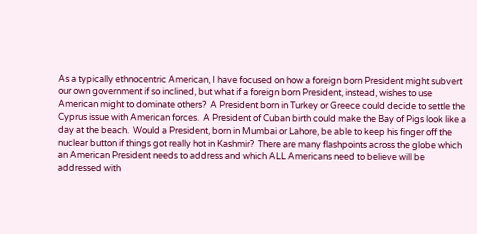As a typically ethnocentric American, I have focused on how a foreign born President might subvert our own government if so inclined, but what if a foreign born President, instead, wishes to use American might to dominate others?  A President born in Turkey or Greece could decide to settle the Cyprus issue with American forces.  A President of Cuban birth could make the Bay of Pigs look like a day at the beach.  Would a President, born in Mumbai or Lahore, be able to keep his finger off the nuclear button if things got really hot in Kashmir?  There are many flashpoints across the globe which an American President needs to address and which ALL Americans need to believe will be addressed with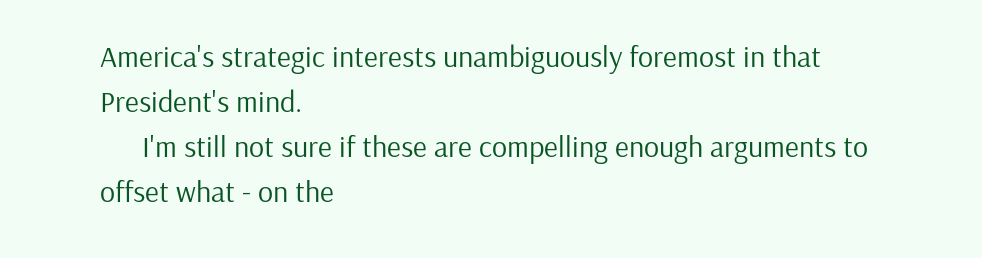America's strategic interests unambiguously foremost in that President's mind.
      I'm still not sure if these are compelling enough arguments to offset what - on the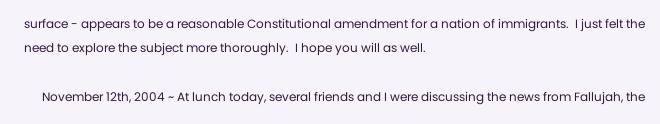surface - appears to be a reasonable Constitutional amendment for a nation of immigrants.  I just felt the need to explore the subject more thoroughly.  I hope you will as well.

      November 12th, 2004 ~ At lunch today, several friends and I were discussing the news from Fallujah, the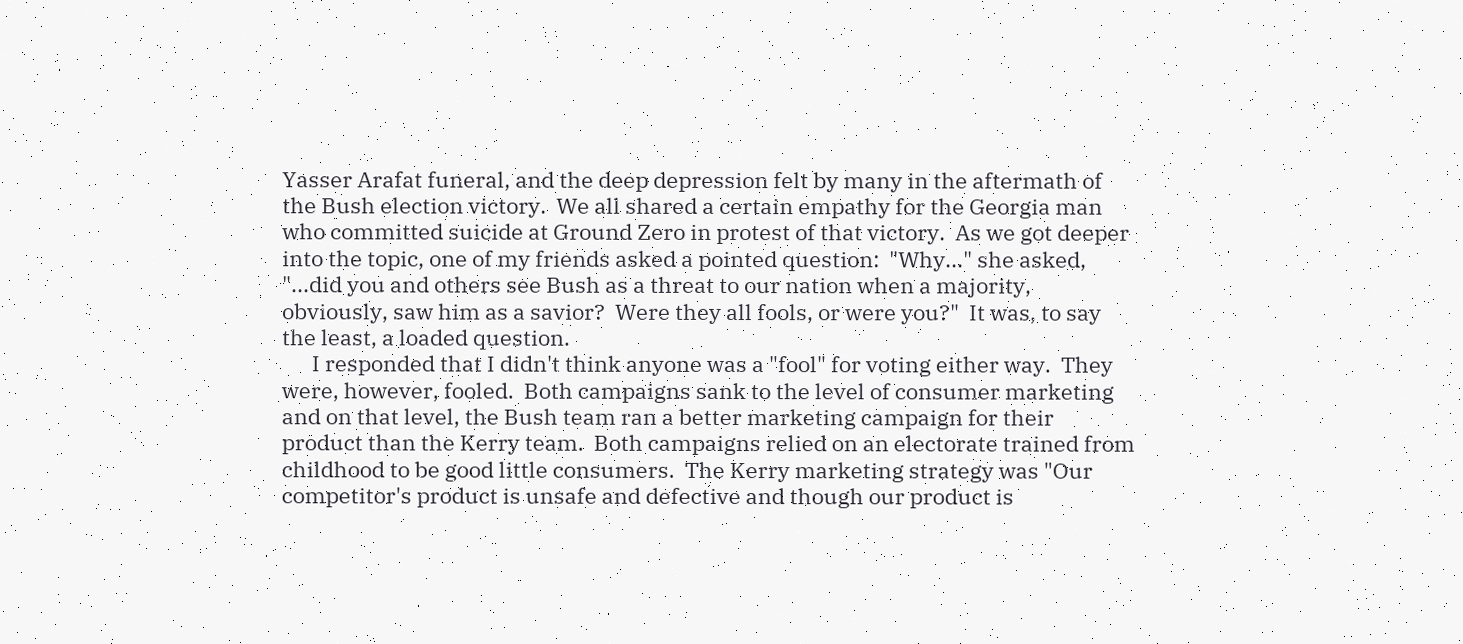Yasser Arafat funeral, and the deep depression felt by many in the aftermath of the Bush election victory.  We all shared a certain empathy for the Georgia man who committed suicide at Ground Zero in protest of that victory.  As we got deeper into the topic, one of my friends asked a pointed question:  "Why..." she asked, "...did you and others see Bush as a threat to our nation when a majority, obviously, saw him as a savior?  Were they all fools, or were you?"  It was, to say the least, a loaded question.
      I responded that I didn't think anyone was a "fool" for voting either way.  They were, however, fooled.  Both campaigns sank to the level of consumer marketing and on that level, the Bush team ran a better marketing campaign for their product than the Kerry team.  Both campaigns relied on an electorate trained from childhood to be good little consumers.  The Kerry marketing strategy was "Our competitor's product is unsafe and defective and though our product is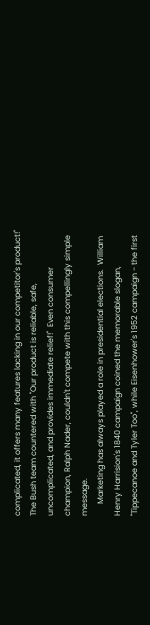complicated, it offers many features lacking in our competitor's product!" The Bush team countered with "Our product is reliable, safe, uncomplicated, and provides immediate relief!"  Even consumer champion, Ralph Nader, couldn't compete with this compellingly simple message.
      Marketing has always played a role in presidential elections.  William Henry Harrision's 1840 campaign coined the memorable slogan, "Tippecanoe and Tyler Too", while Eisenhower's 1952 campaign - the first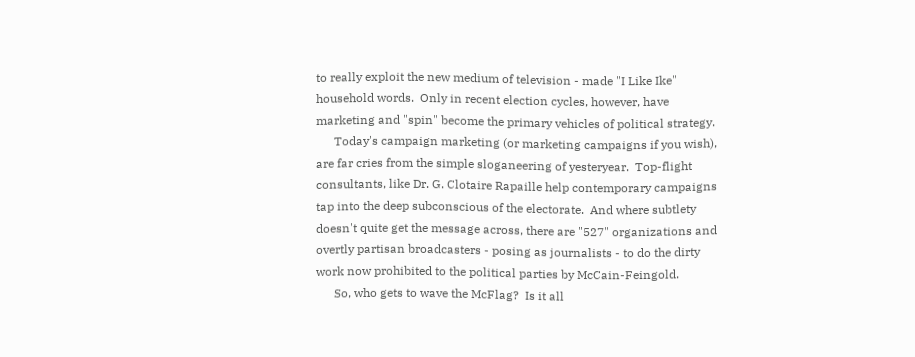to really exploit the new medium of television - made "I Like Ike" household words.  Only in recent election cycles, however, have marketing and "spin" become the primary vehicles of political strategy.
      Today's campaign marketing (or marketing campaigns if you wish), are far cries from the simple sloganeering of yesteryear.  Top-flight consultants, like Dr. G. Clotaire Rapaille help contemporary campaigns tap into the deep subconscious of the electorate.  And where subtlety doesn't quite get the message across, there are "527" organizations and overtly partisan broadcasters - posing as journalists - to do the dirty work now prohibited to the political parties by McCain-Feingold.
      So, who gets to wave the McFlag?  Is it all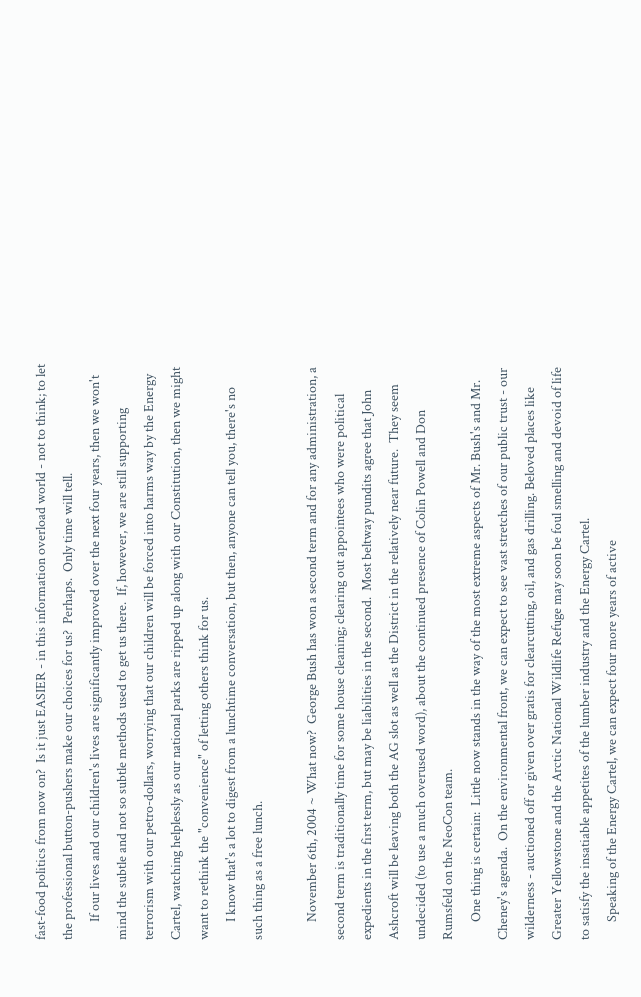fast-food politics from now on?  Is it just EASIER - in this information overload world - not to think; to let the professional button-pushers make our choices for us?  Perhaps.  Only time will tell.
      If our lives and our children's lives are significantly improved over the next four years, then we won't mind the subtle and not so subtle methods used to get us there.  If, however, we are still supporting terrorism with our petro-dollars, worrying that our children will be forced into harms way by the Energy Cartel, watching helplessly as our national parks are ripped up along with our Constitution, then we might want to rethink the "convenience" of letting others think for us.
      I know that's a lot to digest from a lunchtime conversation, but then, anyone can tell you, there's no such thing as a free lunch.

      November 6th, 2004 ~ What now?  George Bush has won a second term and for any administration, a second term is traditionally time for some house cleaning; clearing out appointees who were political expedients in the first term, but may be liabilities in the second.  Most beltway pundits agree that John Ashcroft will be leaving both the AG slot as well as the District in the relatively near future.  They seem undecided (to use a much overused word), about the continued presence of Colin Powell and Don Rumsfeld on the NeoCon team.
      One thing is certain:  Little now stands in the way of the most extreme aspects of Mr. Bush's and Mr. Cheney's agenda.  On the environmental front, we can expect to see vast stretches of our public trust - our wilderness - auctioned off or given over gratis for clearcutting, oil, and gas drilling. Beloved places like Greater Yellowstone and the Arctic National Wildlife Refuge may soon be foul smelling and devoid of life to satisfy the insatiable appetites of the lumber industry and the Energy Cartel.
      Speaking of the Energy Cartel, we can expect four more years of active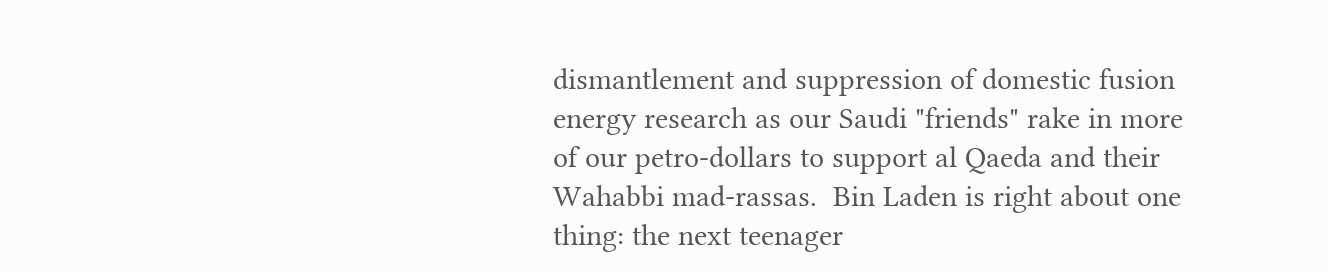dismantlement and suppression of domestic fusion energy research as our Saudi "friends" rake in more of our petro-dollars to support al Qaeda and their Wahabbi mad-rassas.  Bin Laden is right about one thing: the next teenager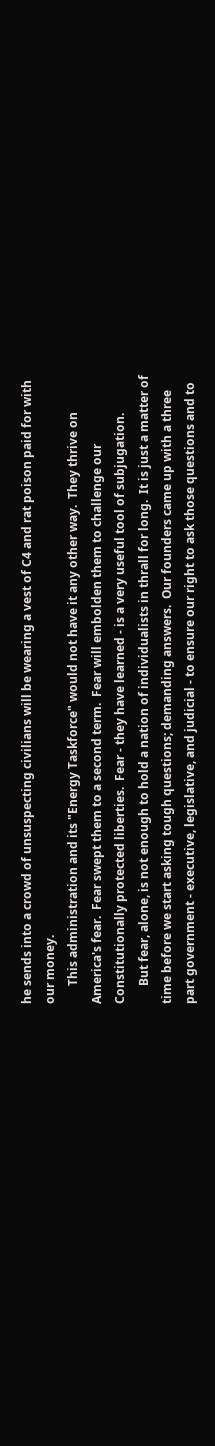he sends into a crowd of unsuspecting civilians will be wearing a vest of C4 and rat poison paid for with our money.
      This administration and its "Energy Taskforce" would not have it any other way.  They thrive on America's fear.  Fear swept them to a second term.  Fear will embolden them to challenge our Constitutionally protected liberties.  Fear - they have learned - is a very useful tool of subjugation.
      But fear, alone, is not enough to hold a nation of individualists in thrall for long.  It is just a matter of time before we start asking tough questions; demanding answers.  Our founders came up with a three part government - executive, legislative, and judicial - to ensure our right to ask those questions and to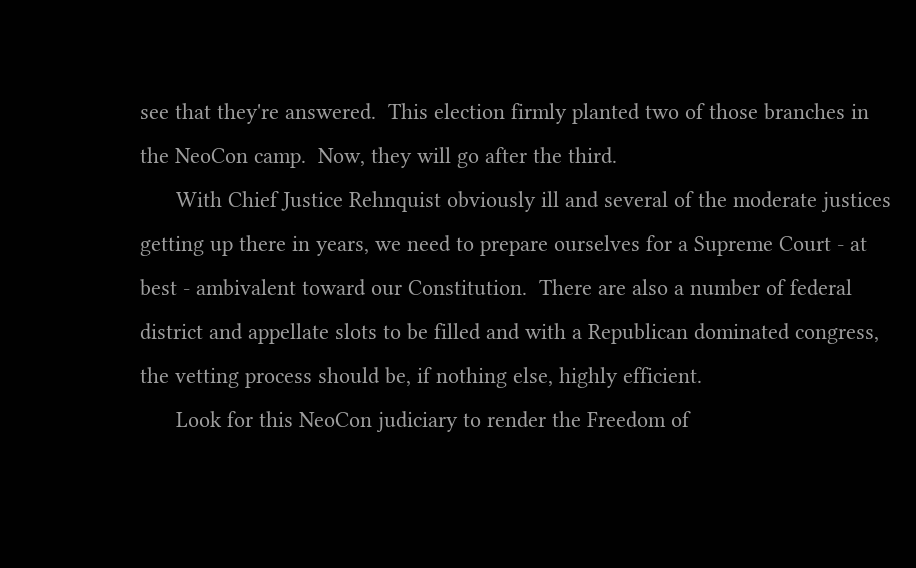see that they're answered.  This election firmly planted two of those branches in the NeoCon camp.  Now, they will go after the third.
      With Chief Justice Rehnquist obviously ill and several of the moderate justices getting up there in years, we need to prepare ourselves for a Supreme Court - at best - ambivalent toward our Constitution.  There are also a number of federal district and appellate slots to be filled and with a Republican dominated congress, the vetting process should be, if nothing else, highly efficient.
      Look for this NeoCon judiciary to render the Freedom of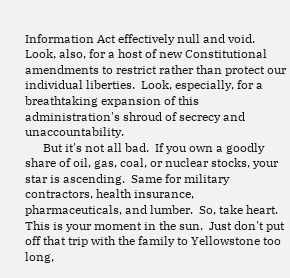Information Act effectively null and void.  Look, also, for a host of new Constitutional amendments to restrict rather than protect our individual liberties.  Look, especially, for a breathtaking expansion of this administration's shroud of secrecy and unaccountability.
      But it's not all bad.  If you own a goodly share of oil, gas, coal, or nuclear stocks, your star is ascending.  Same for military contractors, health insurance, pharmaceuticals, and lumber.  So, take heart.  This is your moment in the sun.  Just don't put off that trip with the family to Yellowstone too long,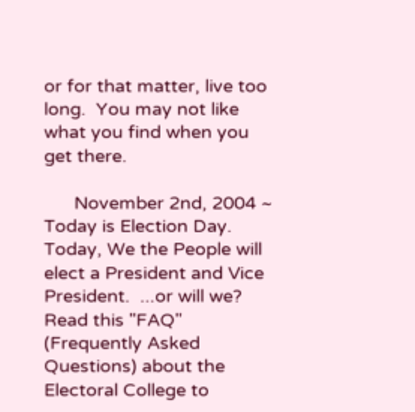or for that matter, live too long.  You may not like what you find when you get there.

      November 2nd, 2004 ~ Today is Election Day.  Today, We the People will elect a President and Vice President.  ...or will we?  Read this "FAQ" (Frequently Asked Questions) about the Electoral College to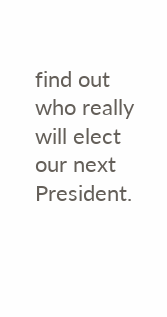find out who really will elect our next President.